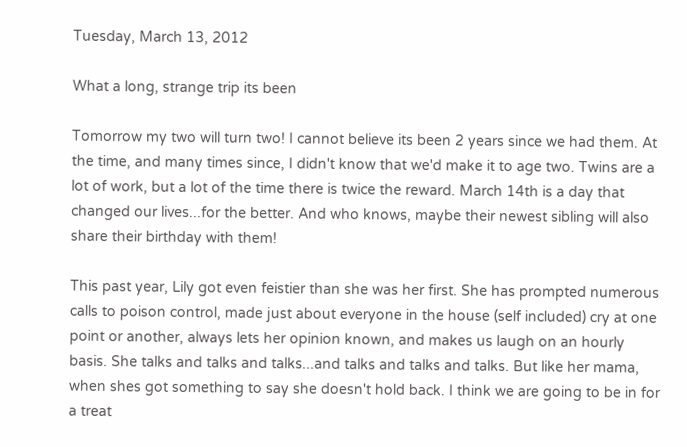Tuesday, March 13, 2012

What a long, strange trip its been

Tomorrow my two will turn two! I cannot believe its been 2 years since we had them. At the time, and many times since, I didn't know that we'd make it to age two. Twins are a lot of work, but a lot of the time there is twice the reward. March 14th is a day that changed our lives...for the better. And who knows, maybe their newest sibling will also share their birthday with them!

This past year, Lily got even feistier than she was her first. She has prompted numerous calls to poison control, made just about everyone in the house (self included) cry at one point or another, always lets her opinion known, and makes us laugh on an hourly basis. She talks and talks and talks...and talks and talks and talks. But like her mama, when shes got something to say she doesn't hold back. I think we are going to be in for a treat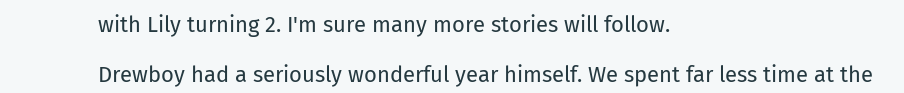with Lily turning 2. I'm sure many more stories will follow.

Drewboy had a seriously wonderful year himself. We spent far less time at the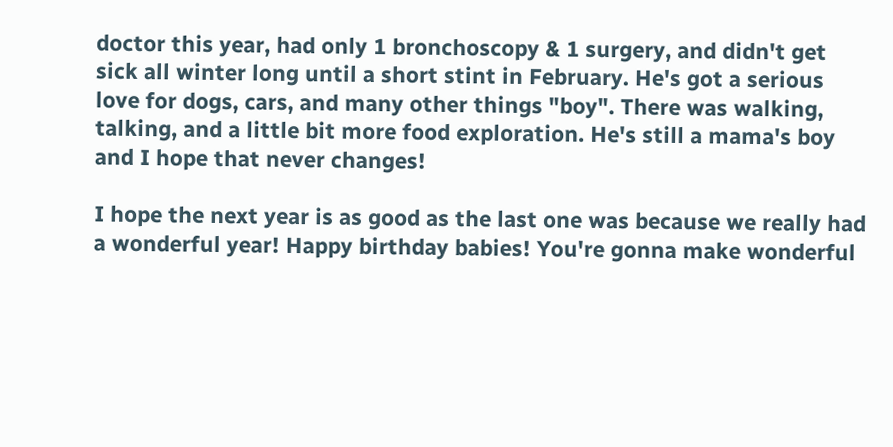doctor this year, had only 1 bronchoscopy & 1 surgery, and didn't get sick all winter long until a short stint in February. He's got a serious love for dogs, cars, and many other things "boy". There was walking, talking, and a little bit more food exploration. He's still a mama's boy and I hope that never changes!

I hope the next year is as good as the last one was because we really had a wonderful year! Happy birthday babies! You're gonna make wonderful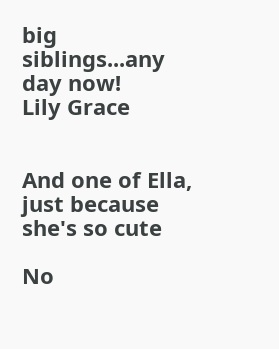big siblings...any day now!
Lily Grace


And one of Ella, just because she's so cute

No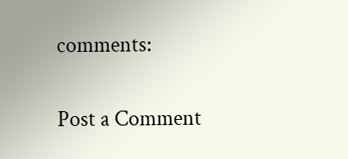comments:

Post a Comment